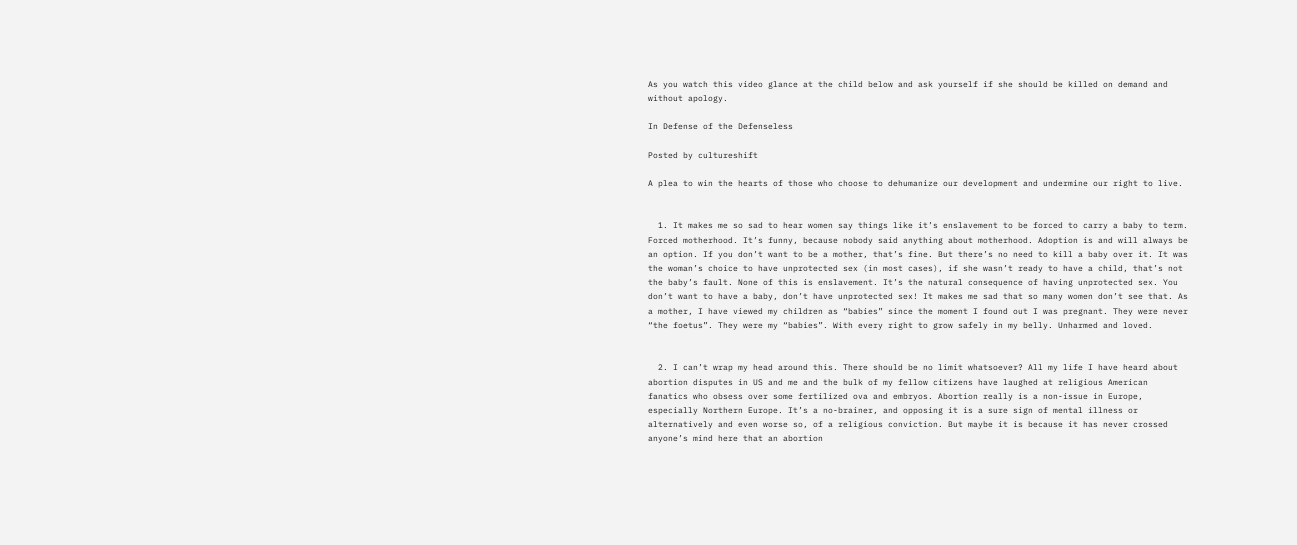As you watch this video glance at the child below and ask yourself if she should be killed on demand and without apology.

In Defense of the Defenseless

Posted by cultureshift

A plea to win the hearts of those who choose to dehumanize our development and undermine our right to live.


  1. It makes me so sad to hear women say things like it’s enslavement to be forced to carry a baby to term. Forced motherhood. It’s funny, because nobody said anything about motherhood. Adoption is and will always be an option. If you don’t want to be a mother, that’s fine. But there’s no need to kill a baby over it. It was the woman’s choice to have unprotected sex (in most cases), if she wasn’t ready to have a child, that’s not the baby’s fault. None of this is enslavement. It’s the natural consequence of having unprotected sex. You don’t want to have a baby, don’t have unprotected sex! It makes me sad that so many women don’t see that. As a mother, I have viewed my children as “babies” since the moment I found out I was pregnant. They were never “the foetus”. They were my “babies”. With every right to grow safely in my belly. Unharmed and loved.


  2. I can’t wrap my head around this. There should be no limit whatsoever? All my life I have heard about abortion disputes in US and me and the bulk of my fellow citizens have laughed at religious American fanatics who obsess over some fertilized ova and embryos. Abortion really is a non-issue in Europe, especially Northern Europe. It’s a no-brainer, and opposing it is a sure sign of mental illness or alternatively and even worse so, of a religious conviction. But maybe it is because it has never crossed anyone’s mind here that an abortion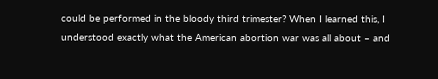could be performed in the bloody third trimester? When I learned this, I understood exactly what the American abortion war was all about – and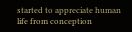started to appreciate human life from conception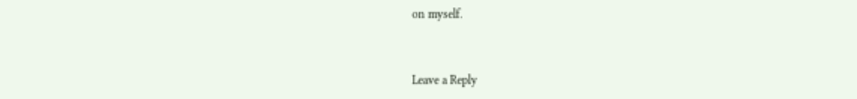on myself.


Leave a Reply